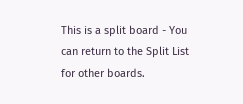This is a split board - You can return to the Split List for other boards.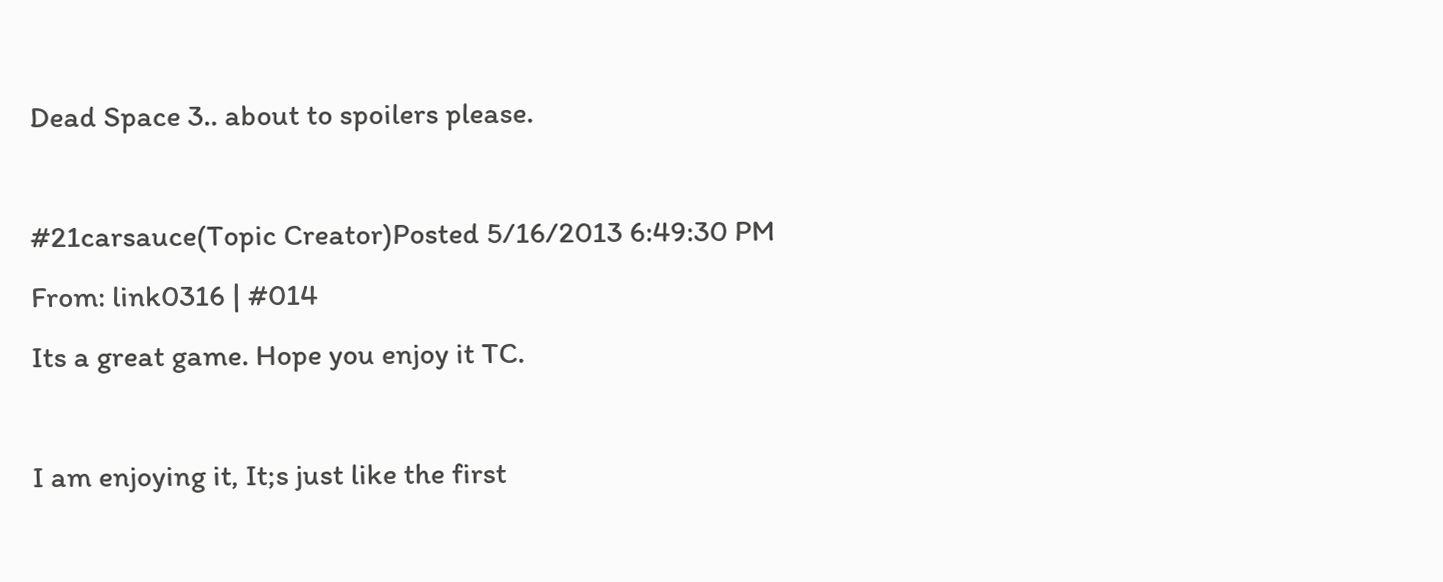Dead Space 3.. about to spoilers please.

#21carsauce(Topic Creator)Posted 5/16/2013 6:49:30 PM
From: link0316 | #014
Its a great game. Hope you enjoy it TC.

I am enjoying it, It;s just like the first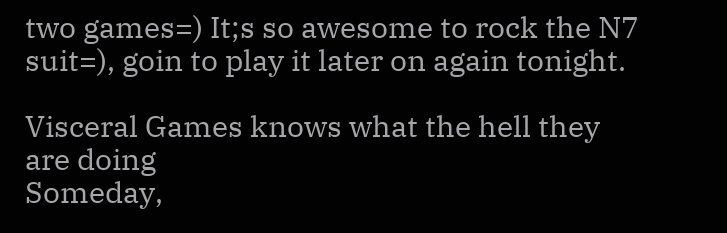two games=) It;s so awesome to rock the N7 suit=), goin to play it later on again tonight.

Visceral Games knows what the hell they are doing
Someday,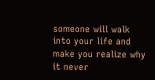someone will walk into your life and make you realize why it never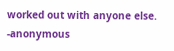worked out with anyone else. -anonymous